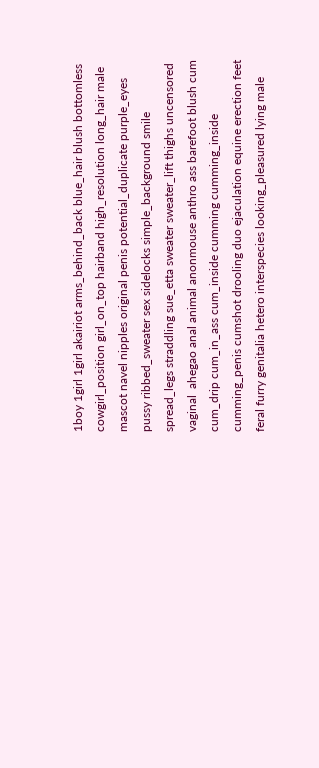1boy 1girl 1girl akairiot arms_behind_back blue_hair blush bottomless cowgirl_position girl_on_top hairband high_resolution long_hair male mascot navel nipples original penis potential_duplicate purple_eyes pussy ribbed_sweater sex sidelocks simple_background smile spread_legs straddling sue_etta sweater sweater_lift thighs uncensored vaginal  ahegao anal animal anonmouse anthro ass barefoot blush cum cum_drip cum_in_ass cum_inside cumming cumming_inside cumming_penis cumshot drooling duo ejaculation equine erection feet feral furry genitalia hetero interspecies looking_pleasured lying male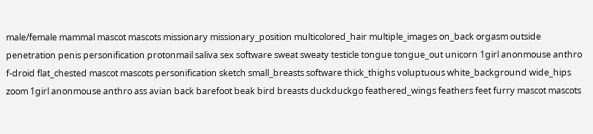male/female mammal mascot mascots missionary missionary_position multicolored_hair multiple_images on_back orgasm outside penetration penis personification protonmail saliva sex software sweat sweaty testicle tongue tongue_out unicorn 1girl anonmouse anthro f-droid flat_chested mascot mascots personification sketch small_breasts software thick_thighs voluptuous white_background wide_hips zoom 1girl anonmouse anthro ass avian back barefoot beak bird breasts duckduckgo feathered_wings feathers feet furry mascot mascots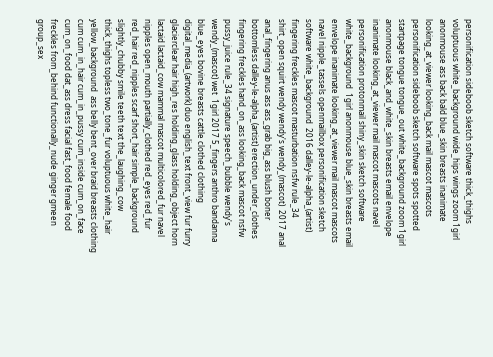personification sideboob sketch software thick_thighs voluptuous white_background wide_hips wings zoom 1girl anonmouse ass back bald blue_skin breasts inanimate looking_at_viewer looking_back mail mascot mascots personification sideboob sketch software spots spotted startpage tongue tongue_out white_background zoom 1girl anonmouse black_and_white_skin breasts email envelope inanimate looking_at_viewer mail mascot mascots navel personification protonmail shiny_skin sketch software white_background  1girl anonmouse blue_skin breasts email envelope inanimate looking_at_viewer mail mascot mascots navel nipple_tassels openmailbox personification sketch software white_background  2016 dalley-le-alpha_(artist) fingering freckles mascot masturbation nsfw rule_34 shirt_open squirt wendy wendy's wendy_(mascot)  2017 anal anal_fingering anus ass ass_grab big_ass blush boner bottomless dalley-le-alpha_(artist) erection_under_clothes fingering freckles hand_on_ass looking_back mascot nsfw pussy_juice rule_34 signature speech_bubble wendy's wendy_(mascot) wet  1girl 2017 5_fingers anthro bandanna blue_eyes bovine breasts cattle clothed clothing digital_media_(artwork) duo english_text front_view fur furry glacierclear hair high_res holding_glass holding_object horn lactaid lactaid_cow mammal mascot multicolored_fur navel nipples open_mouth partially_clothed red_eyes red_fur red_hair red_nipples scarf short_hair simple_background slightly_chubby smile teeth text the_laughing_cow thick_thighs topless two_tone_fur voluptuous white_hair yellow_background  ass belly bent_over braid breasts clothing cum cum_in_hair cum_in_pussy cum_inside cum_on_face cum_on_food dat_ass dress facial fast_food female food freckles from_behind functionally_nude ginger gmeen group_sex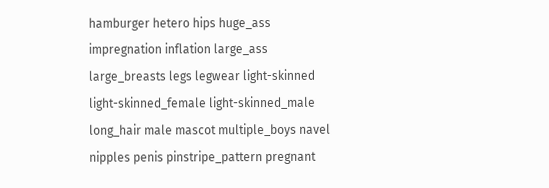hamburger hetero hips huge_ass impregnation inflation large_ass large_breasts legs legwear light-skinned light-skinned_female light-skinned_male long_hair male mascot multiple_boys navel nipples penis pinstripe_pattern pregnant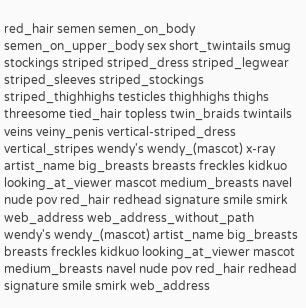red_hair semen semen_on_body semen_on_upper_body sex short_twintails smug stockings striped striped_dress striped_legwear striped_sleeves striped_stockings striped_thighhighs testicles thighhighs thighs threesome tied_hair topless twin_braids twintails veins veiny_penis vertical-striped_dress vertical_stripes wendy's wendy_(mascot) x-ray  artist_name big_breasts breasts freckles kidkuo looking_at_viewer mascot medium_breasts navel nude pov red_hair redhead signature smile smirk web_address web_address_without_path wendy's wendy_(mascot) artist_name big_breasts breasts freckles kidkuo looking_at_viewer mascot medium_breasts navel nude pov red_hair redhead signature smile smirk web_address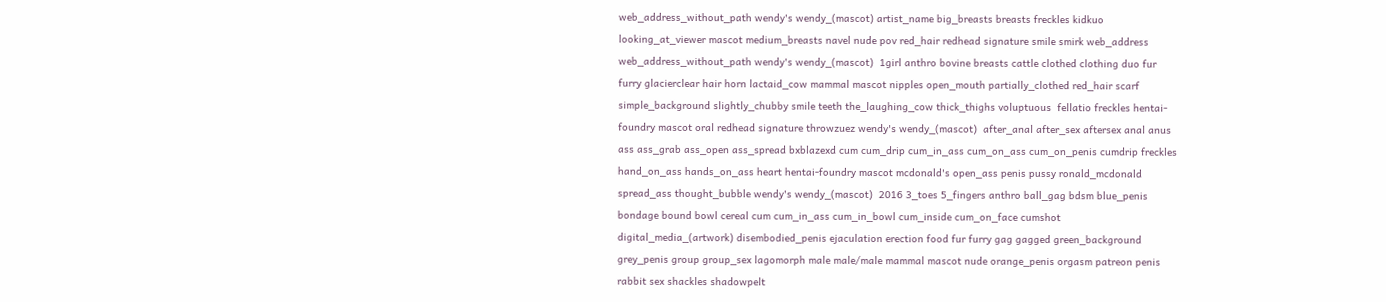web_address_without_path wendy's wendy_(mascot) artist_name big_breasts breasts freckles kidkuo looking_at_viewer mascot medium_breasts navel nude pov red_hair redhead signature smile smirk web_address web_address_without_path wendy's wendy_(mascot)  1girl anthro bovine breasts cattle clothed clothing duo fur furry glacierclear hair horn lactaid_cow mammal mascot nipples open_mouth partially_clothed red_hair scarf simple_background slightly_chubby smile teeth the_laughing_cow thick_thighs voluptuous  fellatio freckles hentai-foundry mascot oral redhead signature throwzuez wendy's wendy_(mascot)  after_anal after_sex aftersex anal anus ass ass_grab ass_open ass_spread bxblazexd cum cum_drip cum_in_ass cum_on_ass cum_on_penis cumdrip freckles hand_on_ass hands_on_ass heart hentai-foundry mascot mcdonald's open_ass penis pussy ronald_mcdonald spread_ass thought_bubble wendy's wendy_(mascot)  2016 3_toes 5_fingers anthro ball_gag bdsm blue_penis bondage bound bowl cereal cum cum_in_ass cum_in_bowl cum_inside cum_on_face cumshot digital_media_(artwork) disembodied_penis ejaculation erection food fur furry gag gagged green_background grey_penis group group_sex lagomorph male male/male mammal mascot nude orange_penis orgasm patreon penis rabbit sex shackles shadowpelt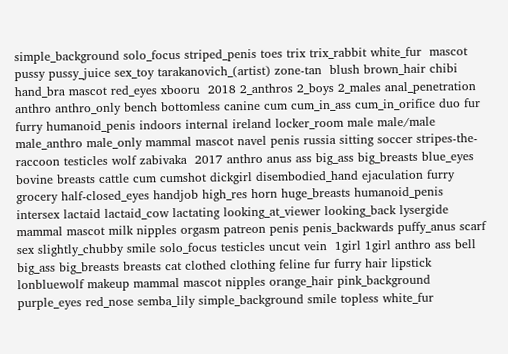simple_background solo_focus striped_penis toes trix trix_rabbit white_fur  mascot pussy pussy_juice sex_toy tarakanovich_(artist) zone-tan  blush brown_hair chibi hand_bra mascot red_eyes xbooru  2018 2_anthros 2_boys 2_males anal_penetration anthro anthro_only bench bottomless canine cum cum_in_ass cum_in_orifice duo fur furry humanoid_penis indoors internal ireland locker_room male male/male male_anthro male_only mammal mascot navel penis russia sitting soccer stripes-the-raccoon testicles wolf zabivaka  2017 anthro anus ass big_ass big_breasts blue_eyes bovine breasts cattle cum cumshot dickgirl disembodied_hand ejaculation furry grocery half-closed_eyes handjob high_res horn huge_breasts humanoid_penis intersex lactaid lactaid_cow lactating looking_at_viewer looking_back lysergide mammal mascot milk nipples orgasm patreon penis penis_backwards puffy_anus scarf sex slightly_chubby smile solo_focus testicles uncut vein  1girl 1girl anthro ass bell big_ass big_breasts breasts cat clothed clothing feline fur furry hair lipstick lonbluewolf makeup mammal mascot nipples orange_hair pink_background purple_eyes red_nose semba_lily simple_background smile topless white_fur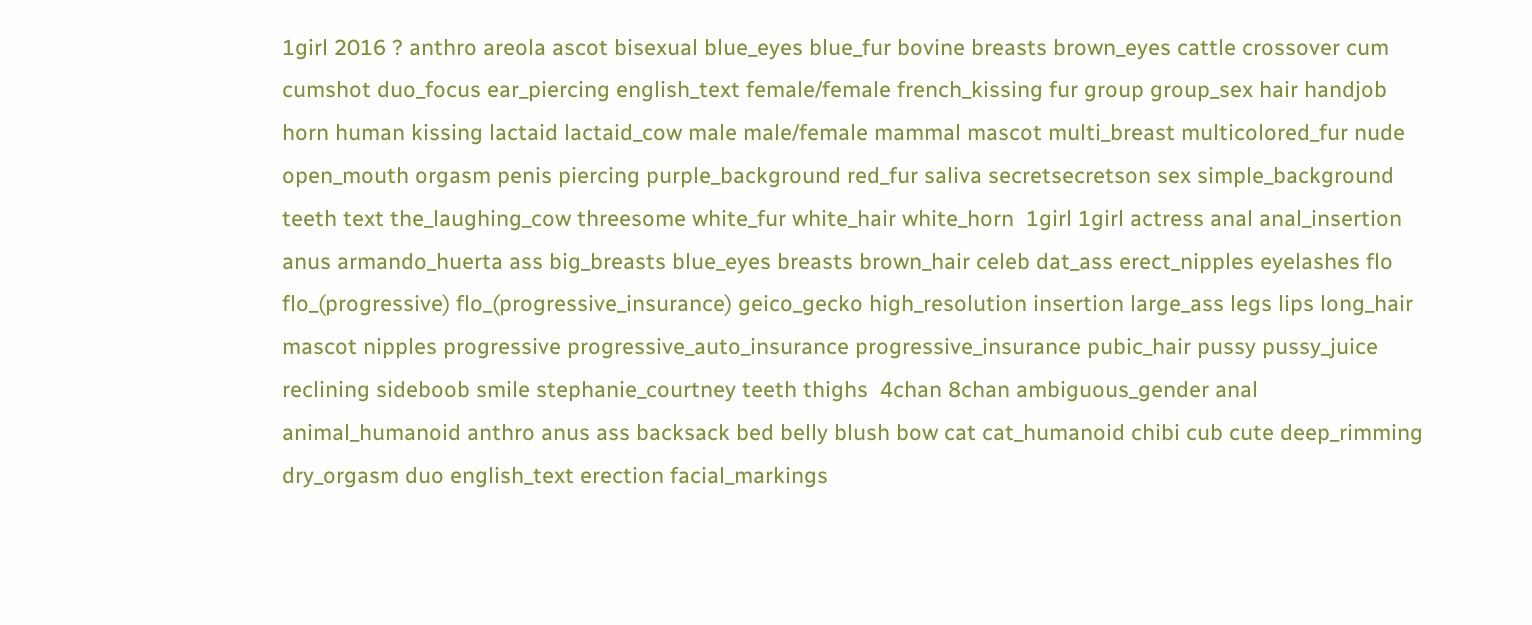1girl 2016 ? anthro areola ascot bisexual blue_eyes blue_fur bovine breasts brown_eyes cattle crossover cum cumshot duo_focus ear_piercing english_text female/female french_kissing fur group group_sex hair handjob horn human kissing lactaid lactaid_cow male male/female mammal mascot multi_breast multicolored_fur nude open_mouth orgasm penis piercing purple_background red_fur saliva secretsecretson sex simple_background teeth text the_laughing_cow threesome white_fur white_hair white_horn  1girl 1girl actress anal anal_insertion anus armando_huerta ass big_breasts blue_eyes breasts brown_hair celeb dat_ass erect_nipples eyelashes flo flo_(progressive) flo_(progressive_insurance) geico_gecko high_resolution insertion large_ass legs lips long_hair mascot nipples progressive progressive_auto_insurance progressive_insurance pubic_hair pussy pussy_juice reclining sideboob smile stephanie_courtney teeth thighs  4chan 8chan ambiguous_gender anal animal_humanoid anthro anus ass backsack bed belly blush bow cat cat_humanoid chibi cub cute deep_rimming dry_orgasm duo english_text erection facial_markings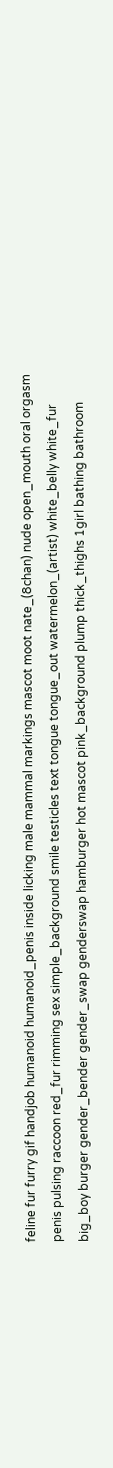feline fur furry gif handjob humanoid humanoid_penis inside licking male mammal markings mascot moot nate_(8chan) nude open_mouth oral orgasm penis pulsing raccoon red_fur rimming sex simple_background smile testicles text tongue tongue_out watermelon_(artist) white_belly white_fur  big_boy burger gender_bender gender_swap genderswap hamburger hot mascot pink_background plump thick_thighs 1girl bathing bathroom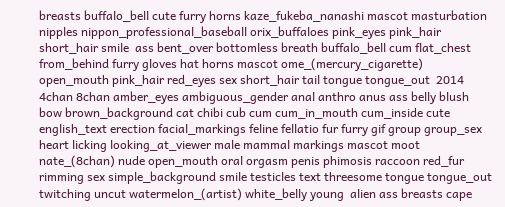breasts buffalo_bell cute furry horns kaze_fukeba_nanashi mascot masturbation nipples nippon_professional_baseball orix_buffaloes pink_eyes pink_hair short_hair smile  ass bent_over bottomless breath buffalo_bell cum flat_chest from_behind furry gloves hat horns mascot ome_(mercury_cigarette) open_mouth pink_hair red_eyes sex short_hair tail tongue tongue_out  2014 4chan 8chan amber_eyes ambiguous_gender anal anthro anus ass belly blush bow brown_background cat chibi cub cum cum_in_mouth cum_inside cute english_text erection facial_markings feline fellatio fur furry gif group group_sex heart licking looking_at_viewer male mammal markings mascot moot nate_(8chan) nude open_mouth oral orgasm penis phimosis raccoon red_fur rimming sex simple_background smile testicles text threesome tongue tongue_out twitching uncut watermelon_(artist) white_belly young  alien ass breasts cape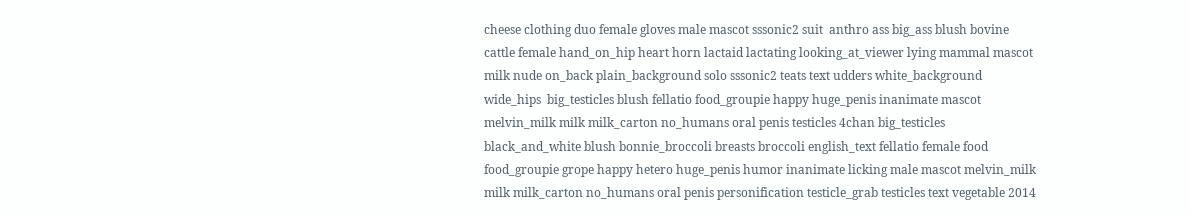cheese clothing duo female gloves male mascot sssonic2 suit  anthro ass big_ass blush bovine cattle female hand_on_hip heart horn lactaid lactating looking_at_viewer lying mammal mascot milk nude on_back plain_background solo sssonic2 teats text udders white_background wide_hips  big_testicles blush fellatio food_groupie happy huge_penis inanimate mascot melvin_milk milk milk_carton no_humans oral penis testicles 4chan big_testicles black_and_white blush bonnie_broccoli breasts broccoli english_text fellatio female food food_groupie grope happy hetero huge_penis humor inanimate licking male mascot melvin_milk milk milk_carton no_humans oral penis personification testicle_grab testicles text vegetable 2014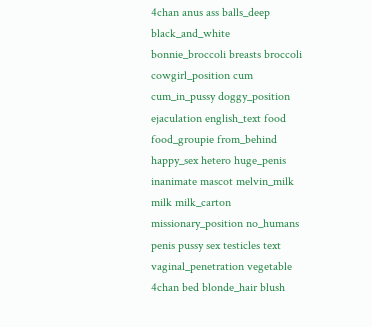4chan anus ass balls_deep black_and_white bonnie_broccoli breasts broccoli cowgirl_position cum cum_in_pussy doggy_position ejaculation english_text food food_groupie from_behind happy_sex hetero huge_penis inanimate mascot melvin_milk milk milk_carton missionary_position no_humans penis pussy sex testicles text vaginal_penetration vegetable  4chan bed blonde_hair blush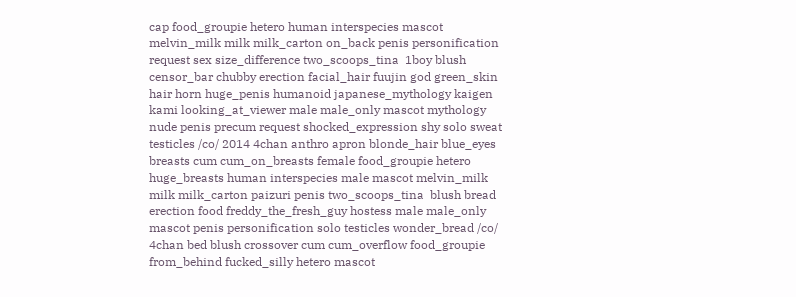cap food_groupie hetero human interspecies mascot melvin_milk milk milk_carton on_back penis personification request sex size_difference two_scoops_tina  1boy blush censor_bar chubby erection facial_hair fuujin god green_skin hair horn huge_penis humanoid japanese_mythology kaigen kami looking_at_viewer male male_only mascot mythology nude penis precum request shocked_expression shy solo sweat testicles /co/ 2014 4chan anthro apron blonde_hair blue_eyes breasts cum cum_on_breasts female food_groupie hetero huge_breasts human interspecies male mascot melvin_milk milk milk_carton paizuri penis two_scoops_tina  blush bread erection food freddy_the_fresh_guy hostess male male_only mascot penis personification solo testicles wonder_bread /co/ 4chan bed blush crossover cum cum_overflow food_groupie from_behind fucked_silly hetero mascot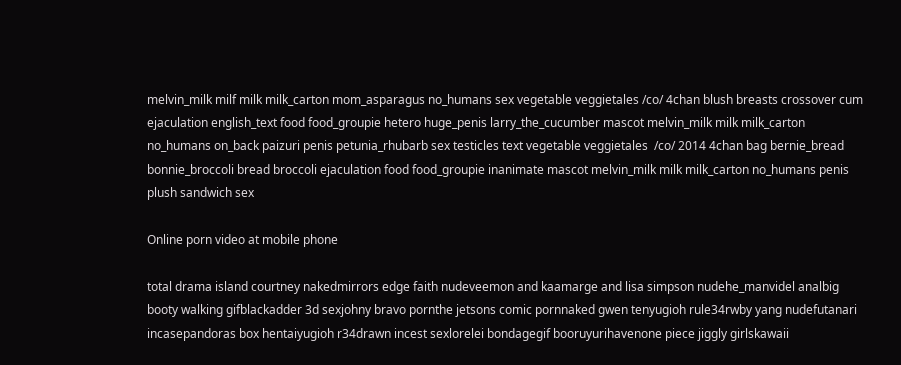melvin_milk milf milk milk_carton mom_asparagus no_humans sex vegetable veggietales /co/ 4chan blush breasts crossover cum ejaculation english_text food food_groupie hetero huge_penis larry_the_cucumber mascot melvin_milk milk milk_carton no_humans on_back paizuri penis petunia_rhubarb sex testicles text vegetable veggietales  /co/ 2014 4chan bag bernie_bread bonnie_broccoli bread broccoli ejaculation food food_groupie inanimate mascot melvin_milk milk milk_carton no_humans penis plush sandwich sex

Online porn video at mobile phone

total drama island courtney nakedmirrors edge faith nudeveemon and kaamarge and lisa simpson nudehe_manvidel analbig booty walking gifblackadder 3d sexjohny bravo pornthe jetsons comic pornnaked gwen tenyugioh rule34rwby yang nudefutanari incasepandoras box hentaiyugioh r34drawn incest sexlorelei bondagegif booruyurihavenone piece jiggly girlskawaii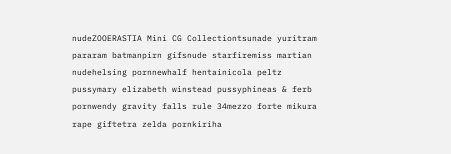nudeZOOERASTIA Mini CG Collectiontsunade yuritram pararam batmanpirn gifsnude starfiremiss martian nudehelsing pornnewhalf hentainicola peltz pussymary elizabeth winstead pussyphineas & ferb pornwendy gravity falls rule 34mezzo forte mikura rape giftetra zelda pornkiriha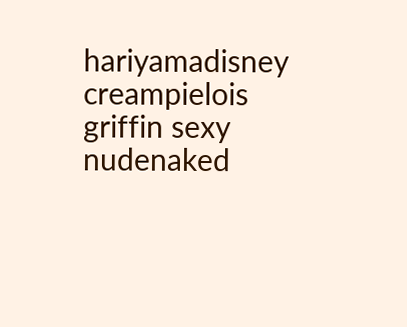hariyamadisney creampielois griffin sexy nudenaked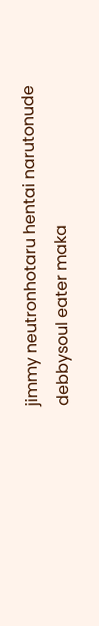jimmy neutronhotaru hentai narutonude debbysoul eater maka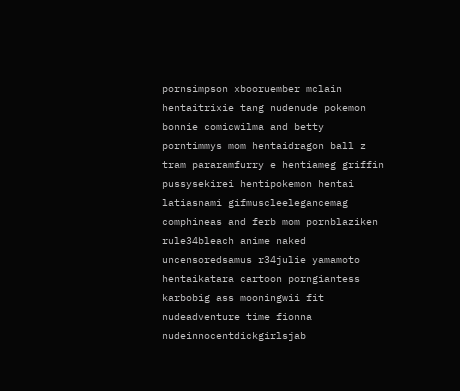pornsimpson xbooruember mclain hentaitrixie tang nudenude pokemon bonnie comicwilma and betty porntimmys mom hentaidragon ball z tram pararamfurry e hentiameg griffin pussysekirei hentipokemon hentai latiasnami gifmuscleelegancemag comphineas and ferb mom pornblaziken rule34bleach anime naked uncensoredsamus r34julie yamamoto hentaikatara cartoon porngiantess karbobig ass mooningwii fit nudeadventure time fionna nudeinnocentdickgirlsjab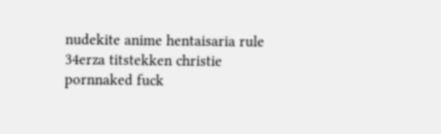nudekite anime hentaisaria rule 34erza titstekken christie pornnaked fuck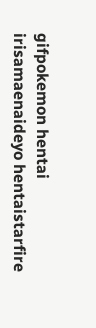gifpokemon hentai irisamaenaideyo hentaistarfire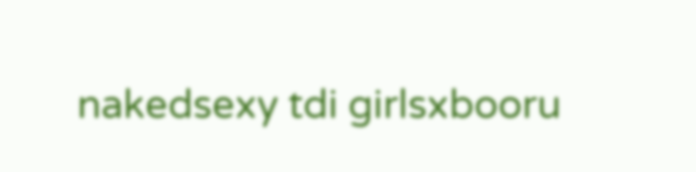nakedsexy tdi girlsxbooru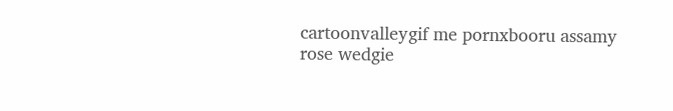cartoonvalleygif me pornxbooru assamy rose wedgie